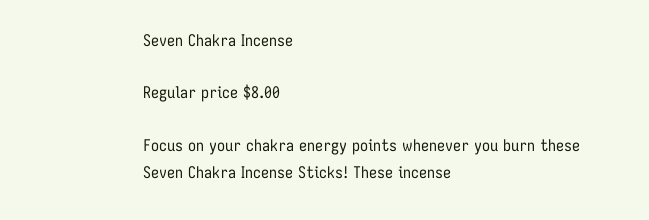Seven Chakra Incense

Regular price $8.00

Focus on your chakra energy points whenever you burn these Seven Chakra Incense Sticks! These incense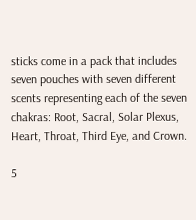sticks come in a pack that includes seven pouches with seven different scents representing each of the seven chakras: Root, Sacral, Solar Plexus, Heart, Throat, Third Eye, and Crown.

5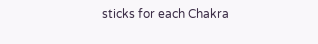sticks for each Chakra